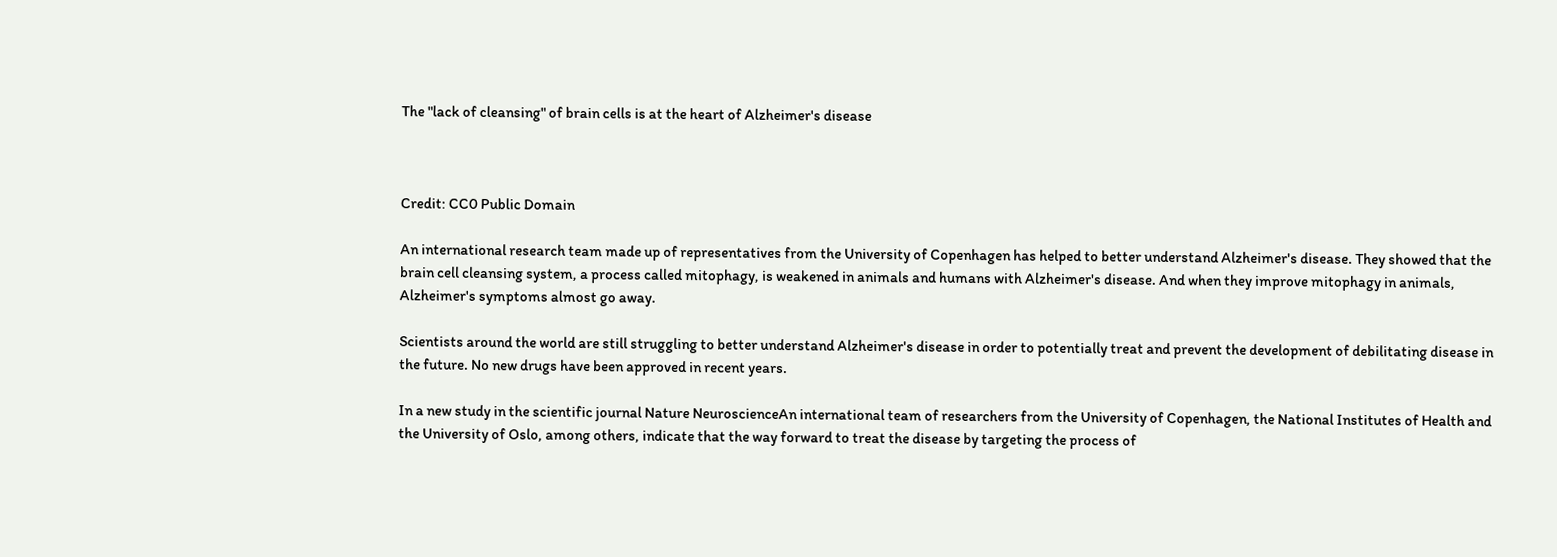The "lack of cleansing" of brain cells is at the heart of Alzheimer's disease



Credit: CC0 Public Domain

An international research team made up of representatives from the University of Copenhagen has helped to better understand Alzheimer's disease. They showed that the brain cell cleansing system, a process called mitophagy, is weakened in animals and humans with Alzheimer's disease. And when they improve mitophagy in animals, Alzheimer's symptoms almost go away.

Scientists around the world are still struggling to better understand Alzheimer's disease in order to potentially treat and prevent the development of debilitating disease in the future. No new drugs have been approved in recent years.

In a new study in the scientific journal Nature NeuroscienceAn international team of researchers from the University of Copenhagen, the National Institutes of Health and the University of Oslo, among others, indicate that the way forward to treat the disease by targeting the process of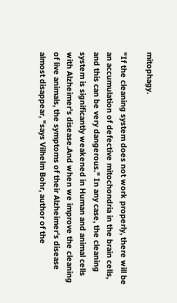mitophagy.

"If the cleaning system does not work properly, there will be an accumulation of defective mitochondria in the brain cells, and this can be very dangerous." In any case, the cleaning system is significantly weakened in Human and animal cells with Alzheimer's disease.And when we improve the cleaning of live animals, the symptoms of their Alzheimer's disease almost disappear, "says Vilhelm Bohr, author of the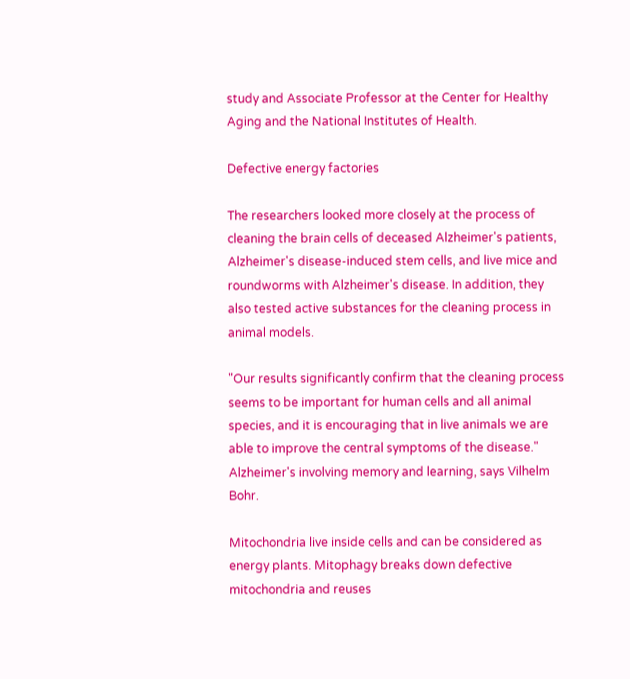study and Associate Professor at the Center for Healthy Aging and the National Institutes of Health.

Defective energy factories

The researchers looked more closely at the process of cleaning the brain cells of deceased Alzheimer's patients, Alzheimer's disease-induced stem cells, and live mice and roundworms with Alzheimer's disease. In addition, they also tested active substances for the cleaning process in animal models.

"Our results significantly confirm that the cleaning process seems to be important for human cells and all animal species, and it is encouraging that in live animals we are able to improve the central symptoms of the disease." Alzheimer's involving memory and learning, says Vilhelm Bohr.

Mitochondria live inside cells and can be considered as energy plants. Mitophagy breaks down defective mitochondria and reuses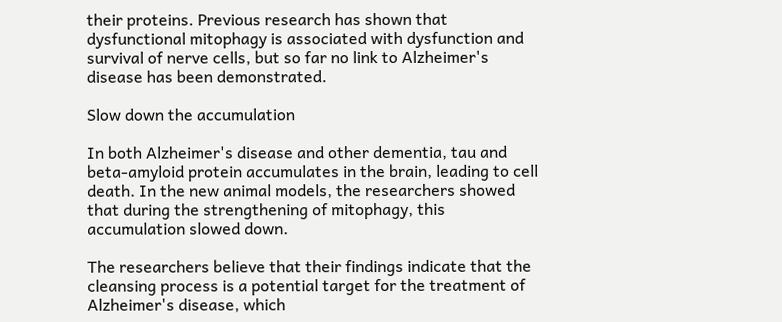their proteins. Previous research has shown that dysfunctional mitophagy is associated with dysfunction and survival of nerve cells, but so far no link to Alzheimer's disease has been demonstrated.

Slow down the accumulation

In both Alzheimer's disease and other dementia, tau and beta-amyloid protein accumulates in the brain, leading to cell death. In the new animal models, the researchers showed that during the strengthening of mitophagy, this accumulation slowed down.

The researchers believe that their findings indicate that the cleansing process is a potential target for the treatment of Alzheimer's disease, which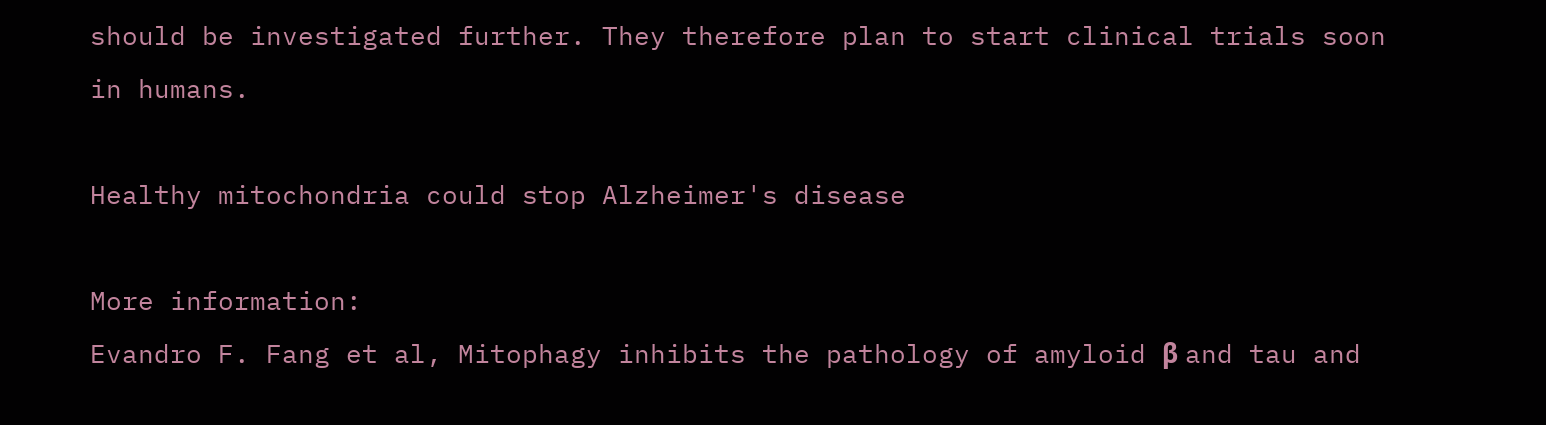should be investigated further. They therefore plan to start clinical trials soon in humans.

Healthy mitochondria could stop Alzheimer's disease

More information:
Evandro F. Fang et al, Mitophagy inhibits the pathology of amyloid β and tau and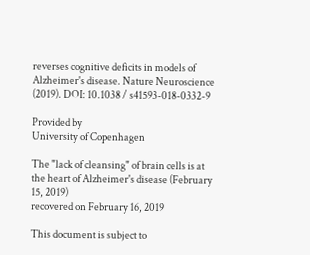reverses cognitive deficits in models of Alzheimer's disease. Nature Neuroscience (2019). DOI: 10.1038 / s41593-018-0332-9

Provided by
University of Copenhagen

The "lack of cleansing" of brain cells is at the heart of Alzheimer's disease (February 15, 2019)
recovered on February 16, 2019

This document is subject to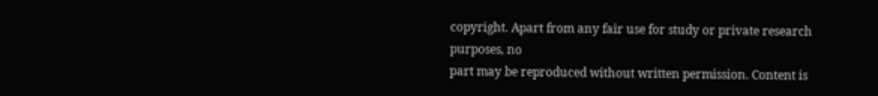copyright. Apart from any fair use for study or private research purposes, no
part may be reproduced without written permission. Content is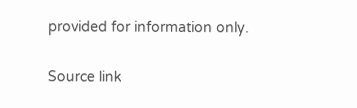provided for information only.

Source link